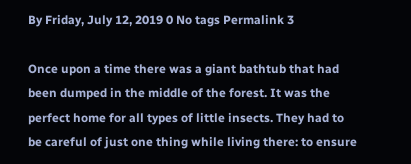By Friday, July 12, 2019 0 No tags Permalink 3

Once upon a time there was a giant bathtub that had been dumped in the middle of the forest. It was the perfect home for all types of little insects. They had to be careful of just one thing while living there: to ensure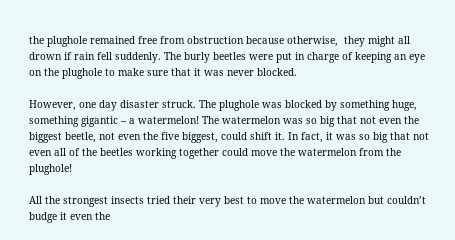the plughole remained free from obstruction because otherwise,  they might all drown if rain fell suddenly. The burly beetles were put in charge of keeping an eye on the plughole to make sure that it was never blocked.

However, one day disaster struck. The plughole was blocked by something huge, something gigantic – a watermelon! The watermelon was so big that not even the biggest beetle, not even the five biggest, could shift it. In fact, it was so big that not even all of the beetles working together could move the watermelon from the plughole!

All the strongest insects tried their very best to move the watermelon but couldn’t budge it even the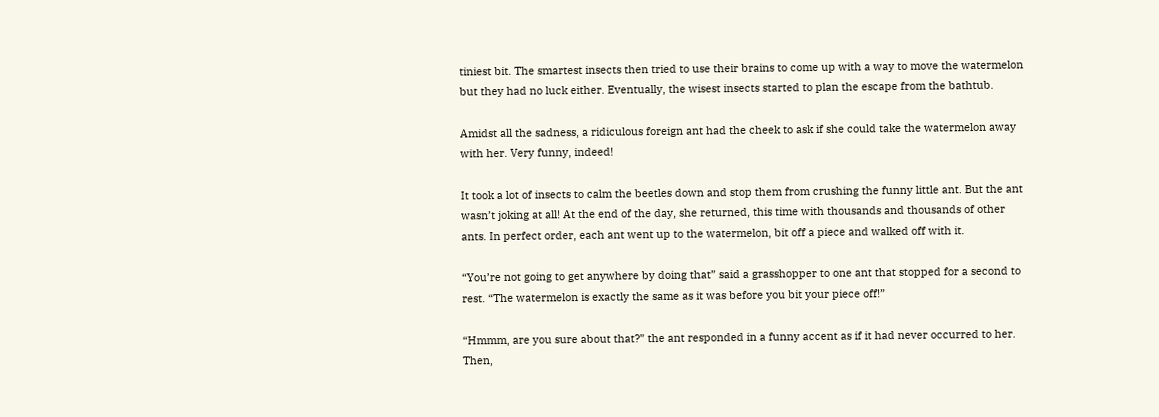tiniest bit. The smartest insects then tried to use their brains to come up with a way to move the watermelon but they had no luck either. Eventually, the wisest insects started to plan the escape from the bathtub.

Amidst all the sadness, a ridiculous foreign ant had the cheek to ask if she could take the watermelon away with her. Very funny, indeed!

It took a lot of insects to calm the beetles down and stop them from crushing the funny little ant. But the ant wasn’t joking at all! At the end of the day, she returned, this time with thousands and thousands of other ants. In perfect order, each ant went up to the watermelon, bit off a piece and walked off with it.

“You’re not going to get anywhere by doing that” said a grasshopper to one ant that stopped for a second to rest. “The watermelon is exactly the same as it was before you bit your piece off!”

“Hmmm, are you sure about that?” the ant responded in a funny accent as if it had never occurred to her. Then,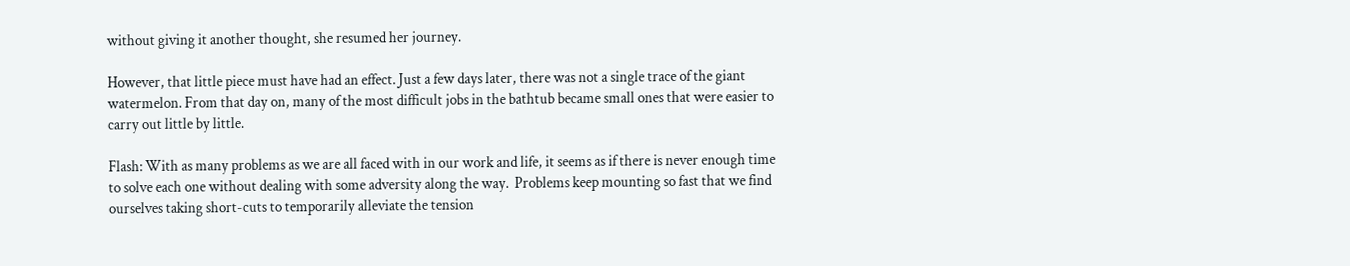without giving it another thought, she resumed her journey.

However, that little piece must have had an effect. Just a few days later, there was not a single trace of the giant watermelon. From that day on, many of the most difficult jobs in the bathtub became small ones that were easier to carry out little by little.

Flash: With as many problems as we are all faced with in our work and life, it seems as if there is never enough time to solve each one without dealing with some adversity along the way.  Problems keep mounting so fast that we find ourselves taking short-cuts to temporarily alleviate the tension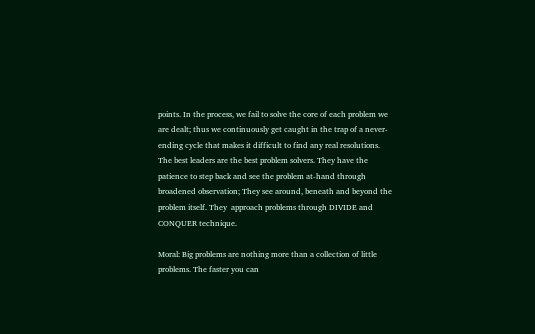points. In the process, we fail to solve the core of each problem we are dealt; thus we continuously get caught in the trap of a never-ending cycle that makes it difficult to find any real resolutions.
The best leaders are the best problem solvers. They have the patience to step back and see the problem at-hand through broadened observation; They see around, beneath and beyond the problem itself. They  approach problems through DIVIDE and CONQUER technique.

Moral: Big problems are nothing more than a collection of little problems. The faster you can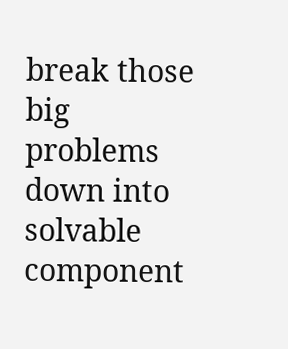break those big problems down into solvable component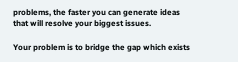problems, the faster you can generate ideas that will resolve your biggest issues.

Your problem is to bridge the gap which exists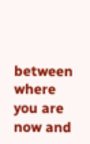between where you are now and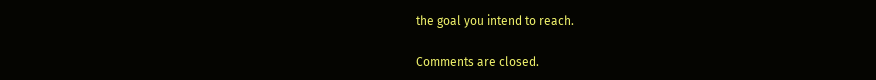the goal you intend to reach.

Comments are closed.